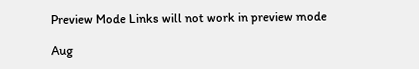Preview Mode Links will not work in preview mode

Aug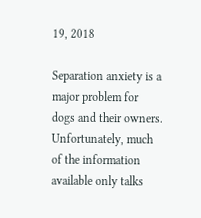19, 2018

Separation anxiety is a major problem for dogs and their owners.  Unfortunately, much of the information available only talks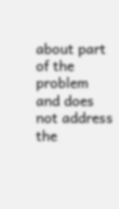about part of the problem and does not address the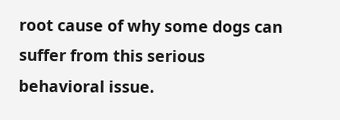root cause of why some dogs can suffer from this serious behavioral issue.